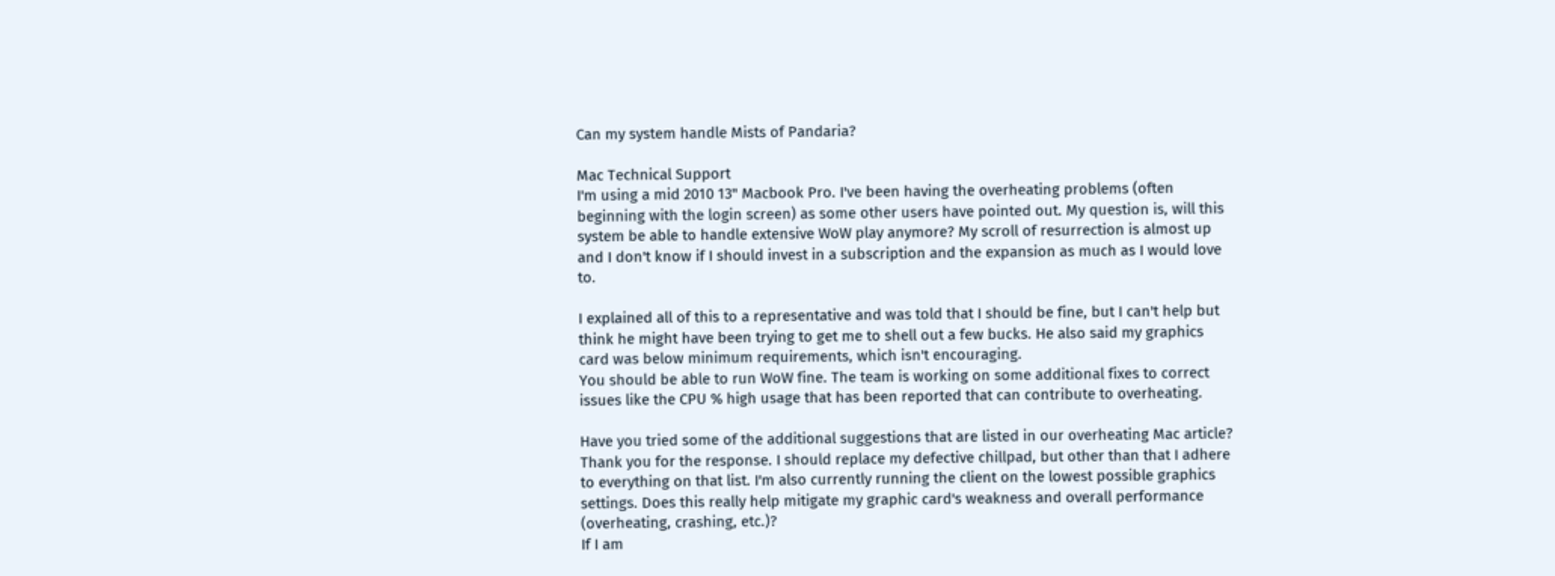Can my system handle Mists of Pandaria?

Mac Technical Support
I'm using a mid 2010 13" Macbook Pro. I've been having the overheating problems (often beginning with the login screen) as some other users have pointed out. My question is, will this system be able to handle extensive WoW play anymore? My scroll of resurrection is almost up and I don't know if I should invest in a subscription and the expansion as much as I would love to.

I explained all of this to a representative and was told that I should be fine, but I can't help but think he might have been trying to get me to shell out a few bucks. He also said my graphics card was below minimum requirements, which isn't encouraging.
You should be able to run WoW fine. The team is working on some additional fixes to correct issues like the CPU % high usage that has been reported that can contribute to overheating.

Have you tried some of the additional suggestions that are listed in our overheating Mac article?
Thank you for the response. I should replace my defective chillpad, but other than that I adhere to everything on that list. I'm also currently running the client on the lowest possible graphics settings. Does this really help mitigate my graphic card's weakness and overall performance (overheating, crashing, etc.)?
If I am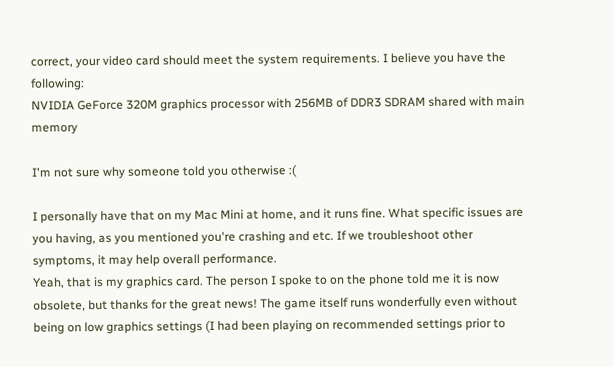correct, your video card should meet the system requirements. I believe you have the following:
NVIDIA GeForce 320M graphics processor with 256MB of DDR3 SDRAM shared with main memory

I'm not sure why someone told you otherwise :(

I personally have that on my Mac Mini at home, and it runs fine. What specific issues are you having, as you mentioned you're crashing and etc. If we troubleshoot other symptoms, it may help overall performance.
Yeah, that is my graphics card. The person I spoke to on the phone told me it is now obsolete, but thanks for the great news! The game itself runs wonderfully even without being on low graphics settings (I had been playing on recommended settings prior to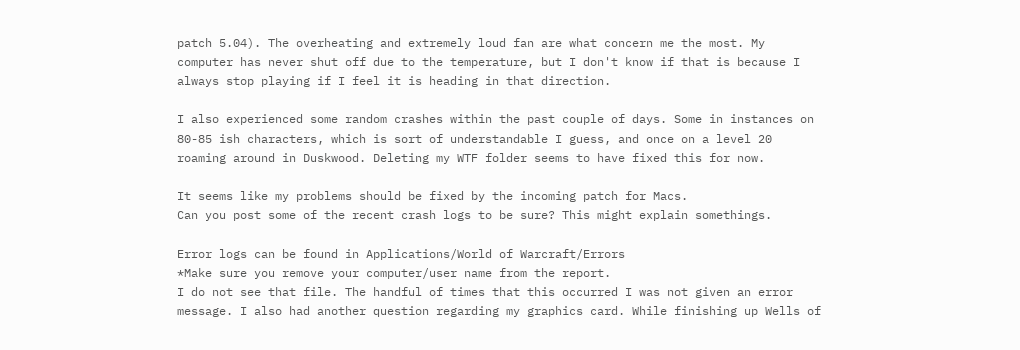patch 5.04). The overheating and extremely loud fan are what concern me the most. My computer has never shut off due to the temperature, but I don't know if that is because I always stop playing if I feel it is heading in that direction.

I also experienced some random crashes within the past couple of days. Some in instances on 80-85 ish characters, which is sort of understandable I guess, and once on a level 20 roaming around in Duskwood. Deleting my WTF folder seems to have fixed this for now.

It seems like my problems should be fixed by the incoming patch for Macs.
Can you post some of the recent crash logs to be sure? This might explain somethings.

Error logs can be found in Applications/World of Warcraft/Errors
*Make sure you remove your computer/user name from the report.
I do not see that file. The handful of times that this occurred I was not given an error message. I also had another question regarding my graphics card. While finishing up Wells of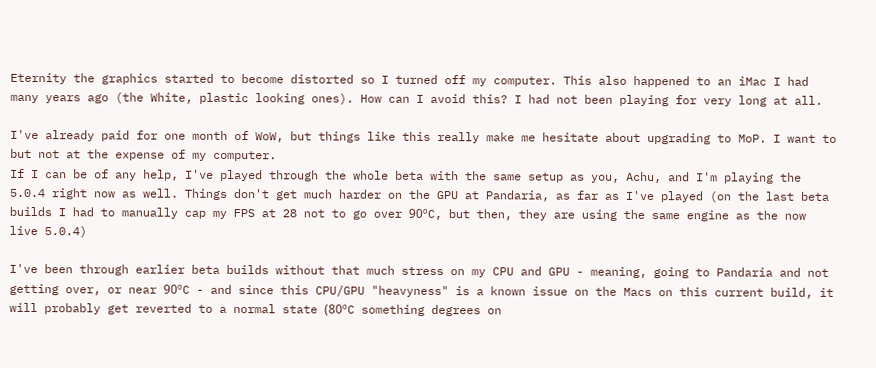Eternity the graphics started to become distorted so I turned off my computer. This also happened to an iMac I had many years ago (the White, plastic looking ones). How can I avoid this? I had not been playing for very long at all.

I've already paid for one month of WoW, but things like this really make me hesitate about upgrading to MoP. I want to but not at the expense of my computer.
If I can be of any help, I've played through the whole beta with the same setup as you, Achu, and I'm playing the 5.0.4 right now as well. Things don't get much harder on the GPU at Pandaria, as far as I've played (on the last beta builds I had to manually cap my FPS at 28 not to go over 90ºC, but then, they are using the same engine as the now live 5.0.4)

I've been through earlier beta builds without that much stress on my CPU and GPU - meaning, going to Pandaria and not getting over, or near 90ºC - and since this CPU/GPU "heavyness" is a known issue on the Macs on this current build, it will probably get reverted to a normal state (80ºC something degrees on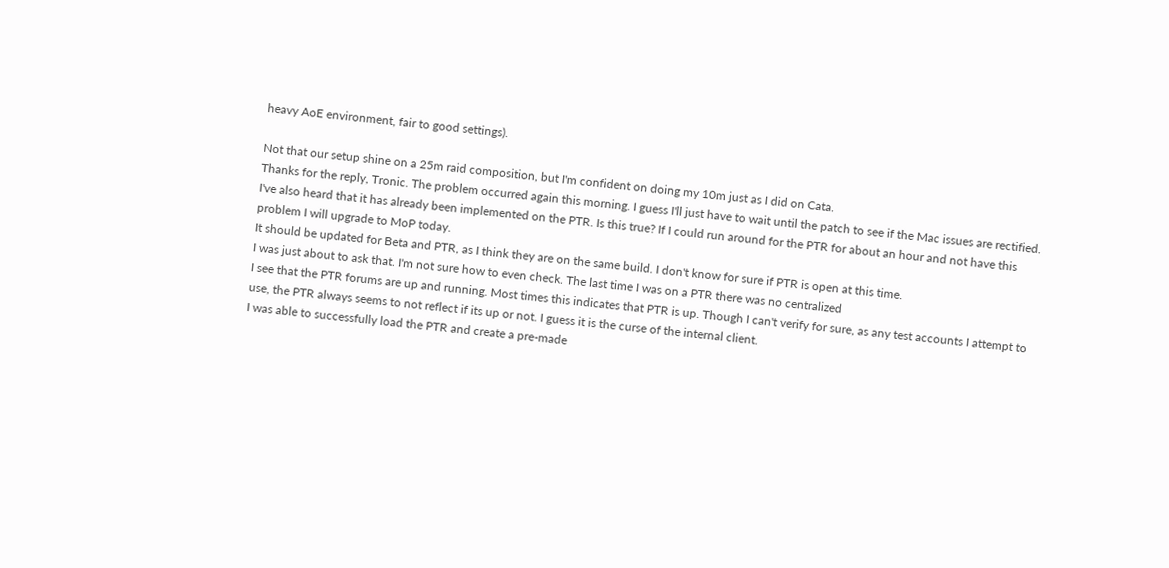heavy AoE environment, fair to good settings).

Not that our setup shine on a 25m raid composition, but I'm confident on doing my 10m just as I did on Cata.
Thanks for the reply, Tronic. The problem occurred again this morning. I guess I'll just have to wait until the patch to see if the Mac issues are rectified. I've also heard that it has already been implemented on the PTR. Is this true? If I could run around for the PTR for about an hour and not have this problem I will upgrade to MoP today.
It should be updated for Beta and PTR, as I think they are on the same build. I don't know for sure if PTR is open at this time.
I was just about to ask that. I'm not sure how to even check. The last time I was on a PTR there was no centralized
I see that the PTR forums are up and running. Most times this indicates that PTR is up. Though I can't verify for sure, as any test accounts I attempt to use, the PTR always seems to not reflect if its up or not. I guess it is the curse of the internal client.
I was able to successfully load the PTR and create a pre-made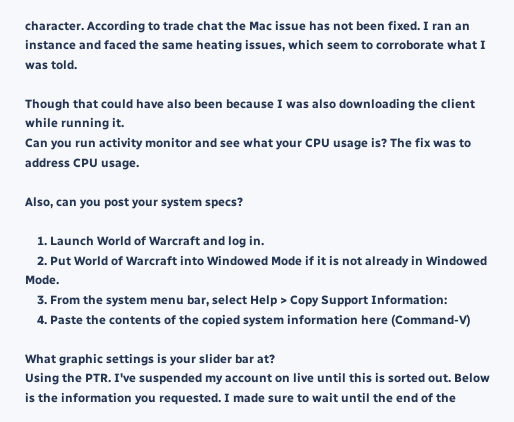character. According to trade chat the Mac issue has not been fixed. I ran an instance and faced the same heating issues, which seem to corroborate what I was told.

Though that could have also been because I was also downloading the client while running it.
Can you run activity monitor and see what your CPU usage is? The fix was to address CPU usage.

Also, can you post your system specs?

    1. Launch World of Warcraft and log in.
    2. Put World of Warcraft into Windowed Mode if it is not already in Windowed Mode.
    3. From the system menu bar, select Help > Copy Support Information:
    4. Paste the contents of the copied system information here (Command-V)

What graphic settings is your slider bar at?
Using the PTR. I've suspended my account on live until this is sorted out. Below is the information you requested. I made sure to wait until the end of the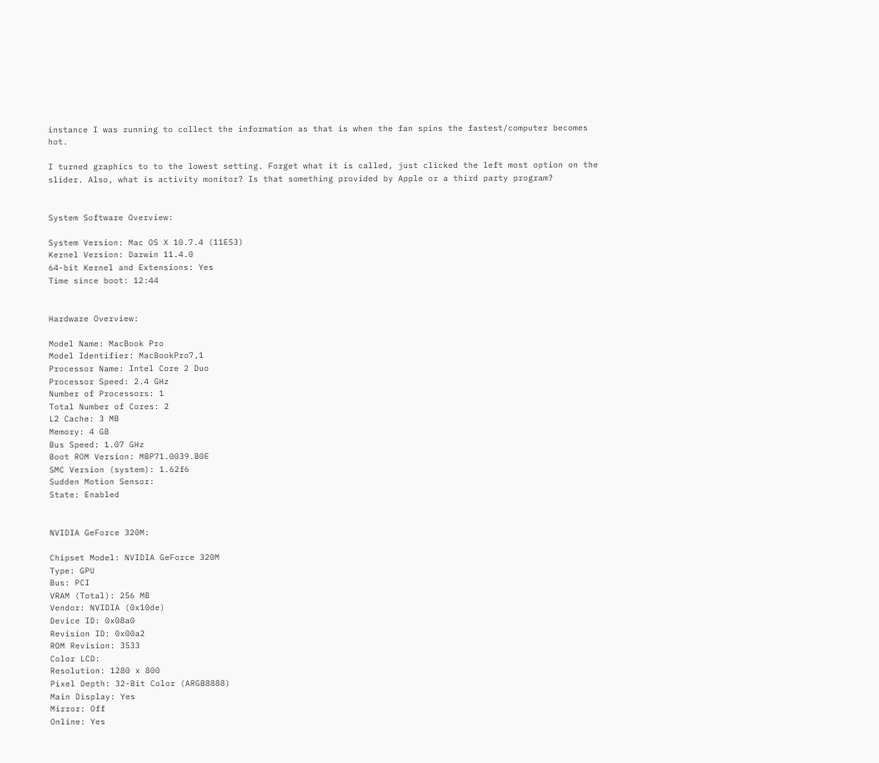instance I was running to collect the information as that is when the fan spins the fastest/computer becomes hot.

I turned graphics to to the lowest setting. Forget what it is called, just clicked the left most option on the slider. Also, what is activity monitor? Is that something provided by Apple or a third party program?


System Software Overview:

System Version: Mac OS X 10.7.4 (11E53)
Kernel Version: Darwin 11.4.0
64-bit Kernel and Extensions: Yes
Time since boot: 12:44


Hardware Overview:

Model Name: MacBook Pro
Model Identifier: MacBookPro7,1
Processor Name: Intel Core 2 Duo
Processor Speed: 2.4 GHz
Number of Processors: 1
Total Number of Cores: 2
L2 Cache: 3 MB
Memory: 4 GB
Bus Speed: 1.07 GHz
Boot ROM Version: MBP71.0039.B0E
SMC Version (system): 1.62f6
Sudden Motion Sensor:
State: Enabled


NVIDIA GeForce 320M:

Chipset Model: NVIDIA GeForce 320M
Type: GPU
Bus: PCI
VRAM (Total): 256 MB
Vendor: NVIDIA (0x10de)
Device ID: 0x08a0
Revision ID: 0x00a2
ROM Revision: 3533
Color LCD:
Resolution: 1280 x 800
Pixel Depth: 32-Bit Color (ARGB8888)
Main Display: Yes
Mirror: Off
Online: Yes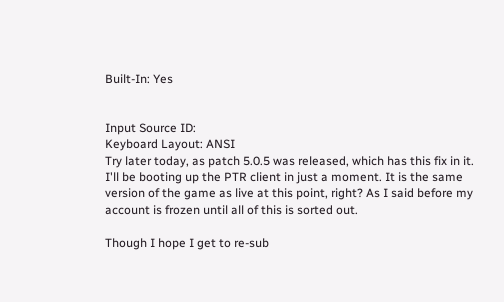Built-In: Yes


Input Source ID:
Keyboard Layout: ANSI
Try later today, as patch 5.0.5 was released, which has this fix in it.
I'll be booting up the PTR client in just a moment. It is the same version of the game as live at this point, right? As I said before my account is frozen until all of this is sorted out.

Though I hope I get to re-sub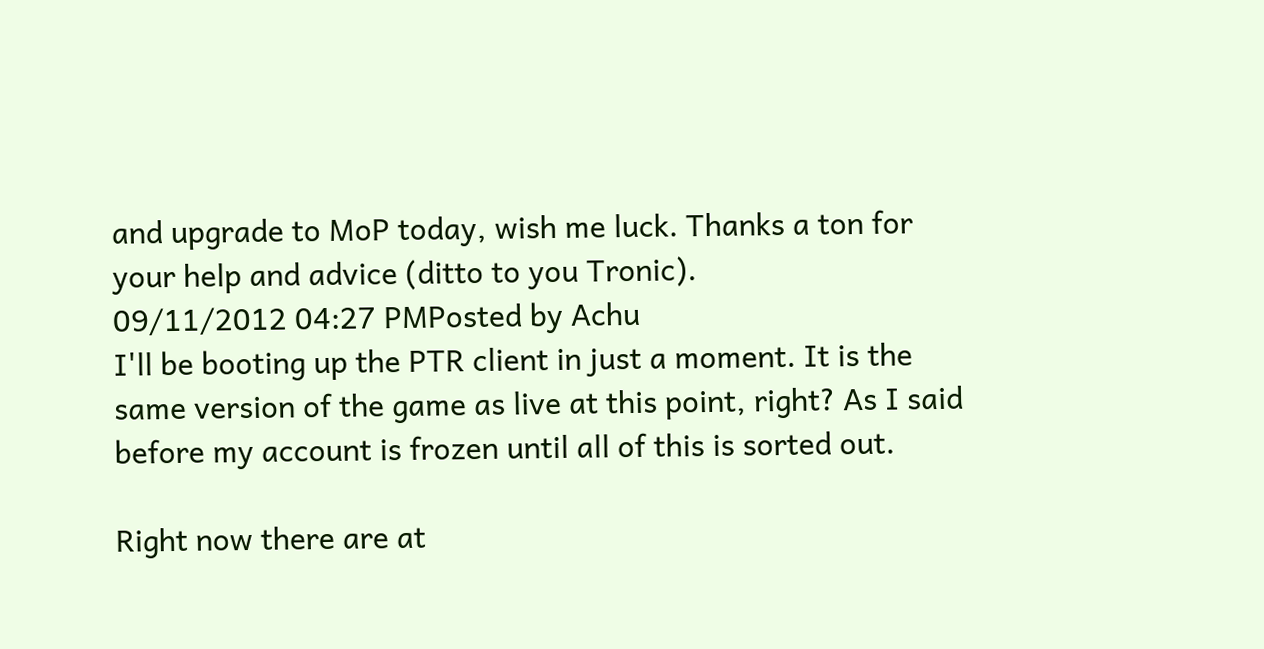and upgrade to MoP today, wish me luck. Thanks a ton for your help and advice (ditto to you Tronic).
09/11/2012 04:27 PMPosted by Achu
I'll be booting up the PTR client in just a moment. It is the same version of the game as live at this point, right? As I said before my account is frozen until all of this is sorted out.

Right now there are at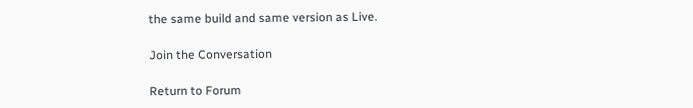the same build and same version as Live.

Join the Conversation

Return to Forum